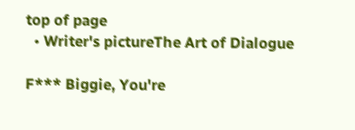top of page
  • Writer's pictureThe Art of Dialogue

F*** Biggie, You're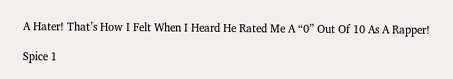A Hater! That’s How I Felt When I Heard He Rated Me A “0” Out Of 10 As A Rapper!

Spice 1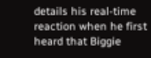details his real-time reaction when he first heard that Biggie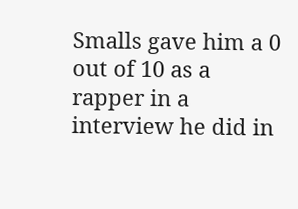Smalls gave him a 0 out of 10 as a rapper in a interview he did in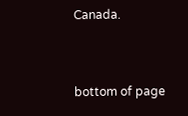Canada.


bottom of page